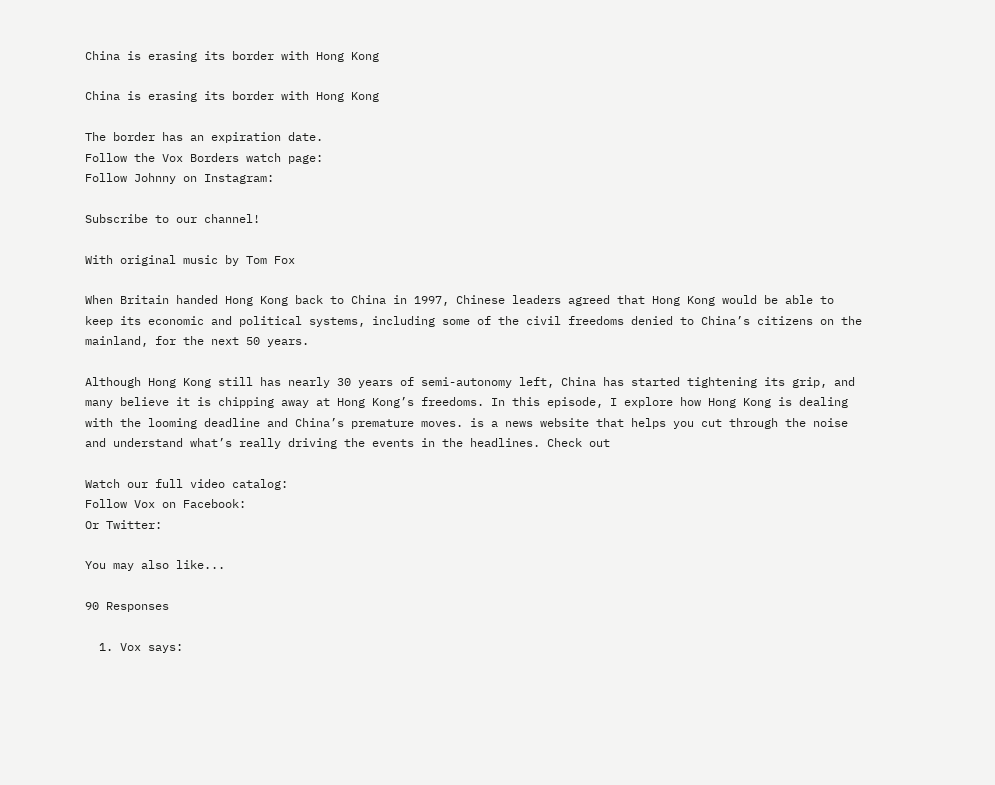China is erasing its border with Hong Kong

China is erasing its border with Hong Kong

The border has an expiration date.
Follow the Vox Borders watch page:
Follow Johnny on Instagram:

Subscribe to our channel!

With original music by Tom Fox

When Britain handed Hong Kong back to China in 1997, Chinese leaders agreed that Hong Kong would be able to keep its economic and political systems, including some of the civil freedoms denied to China’s citizens on the mainland, for the next 50 years.

Although Hong Kong still has nearly 30 years of semi-autonomy left, China has started tightening its grip, and many believe it is chipping away at Hong Kong’s freedoms. In this episode, I explore how Hong Kong is dealing with the looming deadline and China’s premature moves. is a news website that helps you cut through the noise and understand what’s really driving the events in the headlines. Check out

Watch our full video catalog:
Follow Vox on Facebook:
Or Twitter:

You may also like...

90 Responses

  1. Vox says: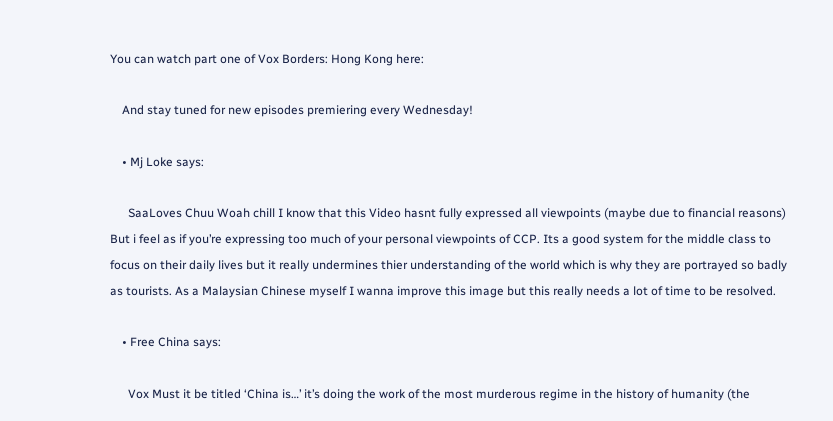You can watch part one of Vox Borders: Hong Kong here:

    And stay tuned for new episodes premiering every Wednesday!

    • Mj Loke says:

      SaaLoves Chuu Woah chill I know that this Video hasnt fully expressed all viewpoints (maybe due to financial reasons) But i feel as if you’re expressing too much of your personal viewpoints of CCP. Its a good system for the middle class to focus on their daily lives but it really undermines thier understanding of the world which is why they are portrayed so badly as tourists. As a Malaysian Chinese myself I wanna improve this image but this really needs a lot of time to be resolved.

    • Free China says:

      Vox Must it be titled ‘China is…’ it’s doing the work of the most murderous regime in the history of humanity (the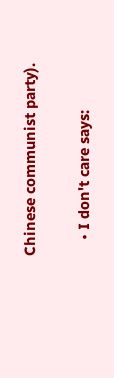Chinese communist party).

    • I don't care says: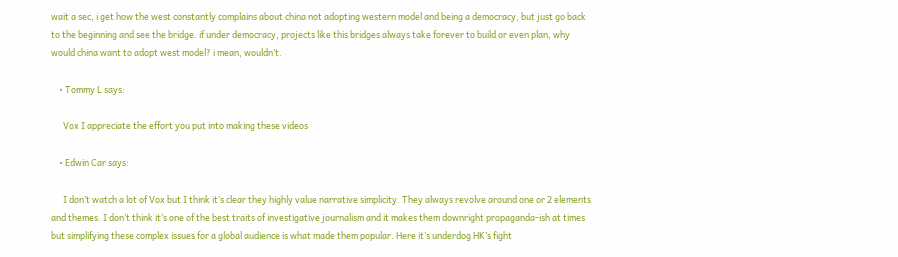wait a sec, i get how the west constantly complains about china not adopting western model and being a democracy, but just go back to the beginning and see the bridge. if under democracy, projects like this bridges always take forever to build or even plan, why would china want to adopt west model? i mean, wouldn’t.

    • Tommy L says:

      Vox I appreciate the effort you put into making these videos

    • Edwin Car says:

      I don’t watch a lot of Vox but I think it’s clear they highly value narrative simplicity. They always revolve around one or 2 elements and themes. I don’t think it’s one of the best traits of investigative journalism and it makes them downright propaganda-ish at times but simplifying these complex issues for a global audience is what made them popular. Here it’s underdog HK’s fight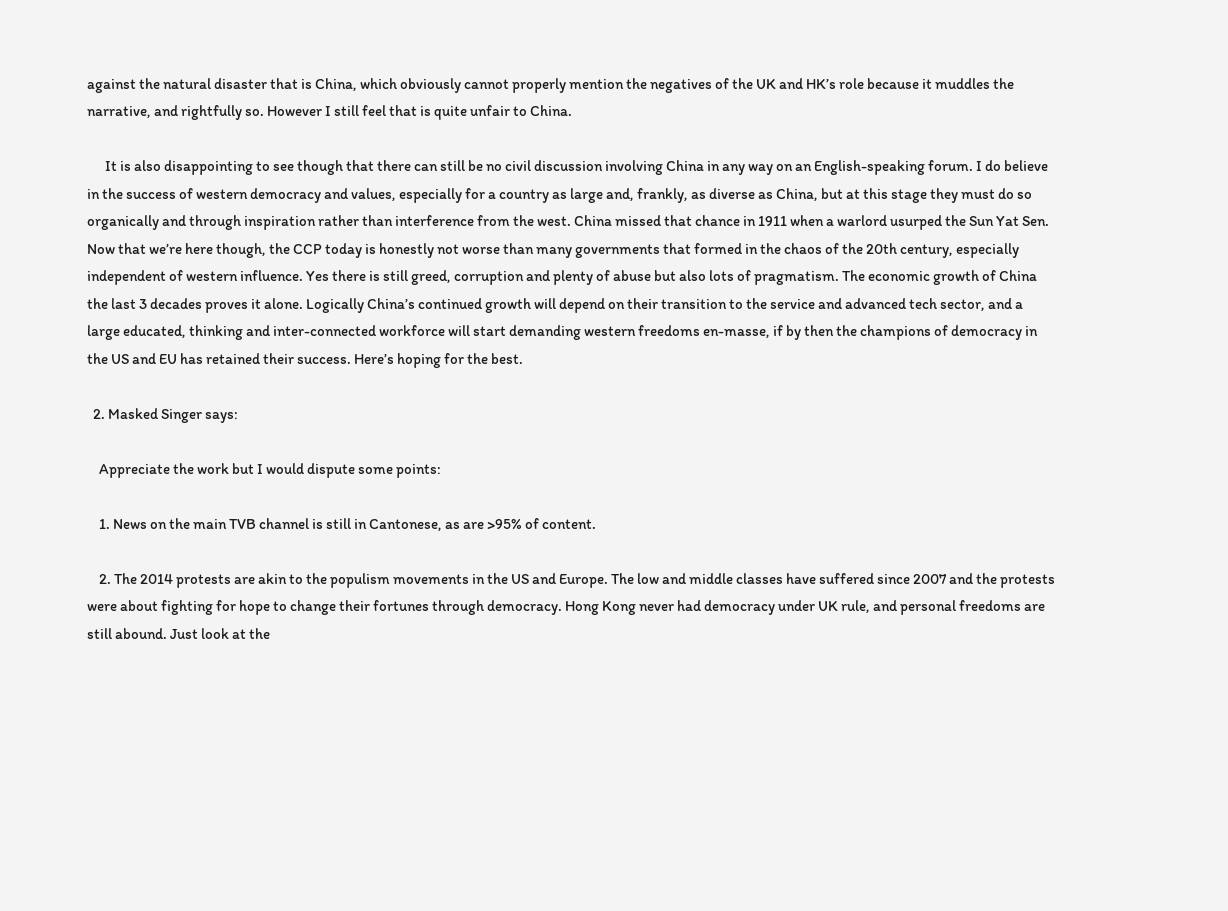against the natural disaster that is China, which obviously cannot properly mention the negatives of the UK and HK’s role because it muddles the narrative, and rightfully so. However I still feel that is quite unfair to China.

      It is also disappointing to see though that there can still be no civil discussion involving China in any way on an English-speaking forum. I do believe in the success of western democracy and values, especially for a country as large and, frankly, as diverse as China, but at this stage they must do so organically and through inspiration rather than interference from the west. China missed that chance in 1911 when a warlord usurped the Sun Yat Sen. Now that we’re here though, the CCP today is honestly not worse than many governments that formed in the chaos of the 20th century, especially independent of western influence. Yes there is still greed, corruption and plenty of abuse but also lots of pragmatism. The economic growth of China the last 3 decades proves it alone. Logically China’s continued growth will depend on their transition to the service and advanced tech sector, and a large educated, thinking and inter-connected workforce will start demanding western freedoms en-masse, if by then the champions of democracy in the US and EU has retained their success. Here’s hoping for the best.

  2. Masked Singer says:

    Appreciate the work but I would dispute some points:

    1. News on the main TVB channel is still in Cantonese, as are >95% of content.

    2. The 2014 protests are akin to the populism movements in the US and Europe. The low and middle classes have suffered since 2007 and the protests were about fighting for hope to change their fortunes through democracy. Hong Kong never had democracy under UK rule, and personal freedoms are still abound. Just look at the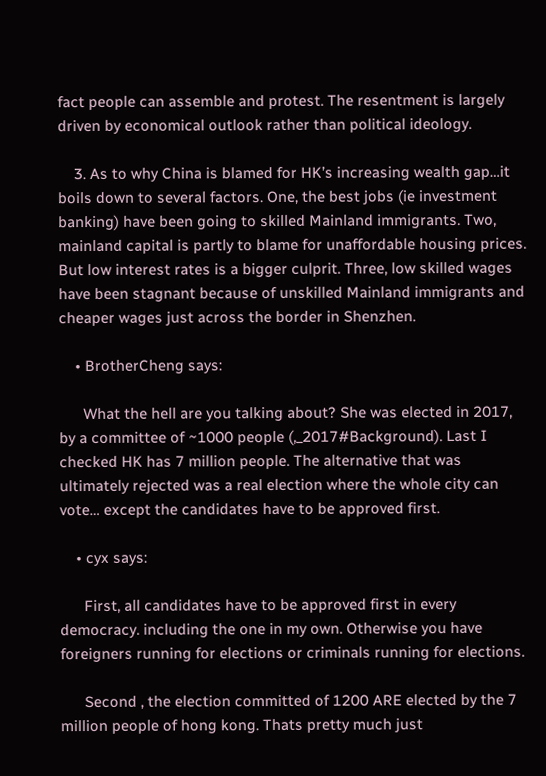fact people can assemble and protest. The resentment is largely driven by economical outlook rather than political ideology.

    3. As to why China is blamed for HK’s increasing wealth gap…it boils down to several factors. One, the best jobs (ie investment banking) have been going to skilled Mainland immigrants. Two, mainland capital is partly to blame for unaffordable housing prices. But low interest rates is a bigger culprit. Three, low skilled wages have been stagnant because of unskilled Mainland immigrants and cheaper wages just across the border in Shenzhen.

    • BrotherCheng says:

      What the hell are you talking about? She was elected in 2017, by a committee of ~1000 people (,_2017#Background). Last I checked HK has 7 million people. The alternative that was ultimately rejected was a real election where the whole city can vote… except the candidates have to be approved first.

    • cyx says:

      First, all candidates have to be approved first in every democracy. including the one in my own. Otherwise you have foreigners running for elections or criminals running for elections.

      Second , the election committed of 1200 ARE elected by the 7 million people of hong kong. Thats pretty much just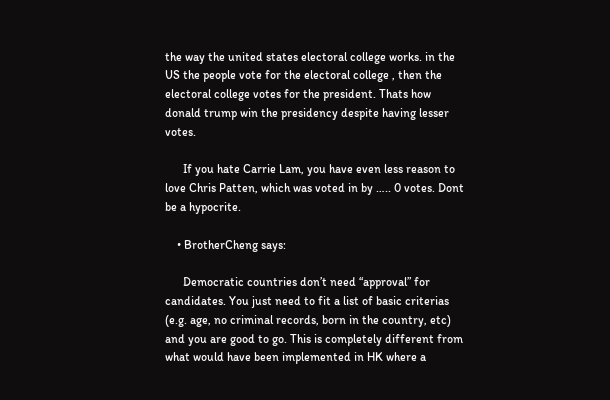the way the united states electoral college works. in the US the people vote for the electoral college , then the electoral college votes for the president. Thats how donald trump win the presidency despite having lesser votes.

      If you hate Carrie Lam, you have even less reason to love Chris Patten, which was voted in by ….. 0 votes. Dont be a hypocrite.

    • BrotherCheng says:

      Democratic countries don’t need “approval” for candidates. You just need to fit a list of basic criterias (e.g. age, no criminal records, born in the country, etc) and you are good to go. This is completely different from what would have been implemented in HK where a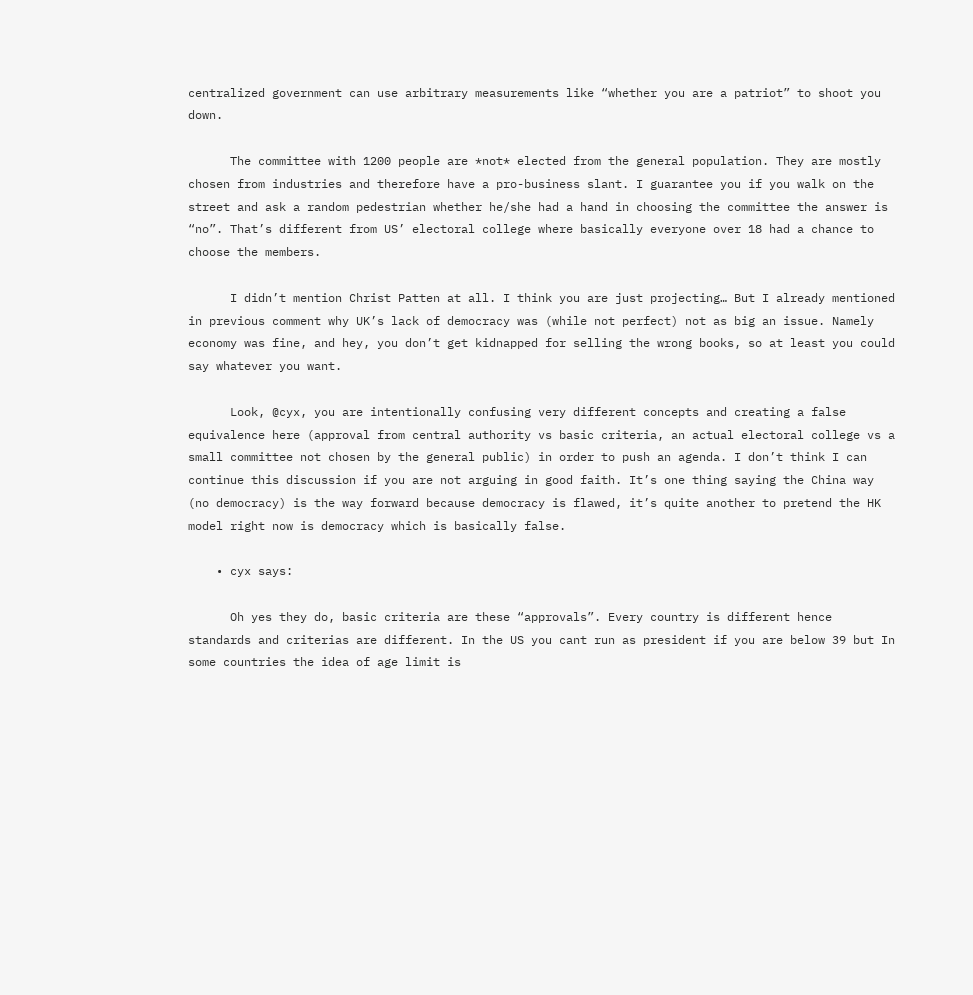centralized government can use arbitrary measurements like “whether you are a patriot” to shoot you down.

      The committee with 1200 people are *not* elected from the general population. They are mostly chosen from industries and therefore have a pro-business slant. I guarantee you if you walk on the street and ask a random pedestrian whether he/she had a hand in choosing the committee the answer is “no”. That’s different from US’ electoral college where basically everyone over 18 had a chance to choose the members.

      I didn’t mention Christ Patten at all. I think you are just projecting… But I already mentioned in previous comment why UK’s lack of democracy was (while not perfect) not as big an issue. Namely economy was fine, and hey, you don’t get kidnapped for selling the wrong books, so at least you could say whatever you want.

      Look, @cyx, you are intentionally confusing very different concepts and creating a false equivalence here (approval from central authority vs basic criteria, an actual electoral college vs a small committee not chosen by the general public) in order to push an agenda. I don’t think I can continue this discussion if you are not arguing in good faith. It’s one thing saying the China way (no democracy) is the way forward because democracy is flawed, it’s quite another to pretend the HK model right now is democracy which is basically false.

    • cyx says:

      Oh yes they do, basic criteria are these “approvals”. Every country is different hence standards and criterias are different. In the US you cant run as president if you are below 39 but In some countries the idea of age limit is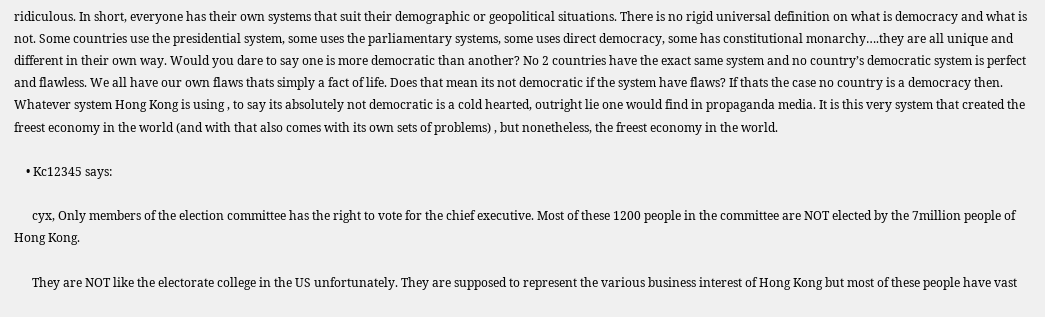ridiculous. In short, everyone has their own systems that suit their demographic or geopolitical situations. There is no rigid universal definition on what is democracy and what is not. Some countries use the presidential system, some uses the parliamentary systems, some uses direct democracy, some has constitutional monarchy….they are all unique and different in their own way. Would you dare to say one is more democratic than another? No 2 countries have the exact same system and no country’s democratic system is perfect and flawless. We all have our own flaws thats simply a fact of life. Does that mean its not democratic if the system have flaws? If thats the case no country is a democracy then. Whatever system Hong Kong is using , to say its absolutely not democratic is a cold hearted, outright lie one would find in propaganda media. It is this very system that created the freest economy in the world (and with that also comes with its own sets of problems) , but nonetheless, the freest economy in the world.

    • Kc12345 says:

      cyx, Only members of the election committee has the right to vote for the chief executive. Most of these 1200 people in the committee are NOT elected by the 7million people of Hong Kong.

      They are NOT like the electorate college in the US unfortunately. They are supposed to represent the various business interest of Hong Kong but most of these people have vast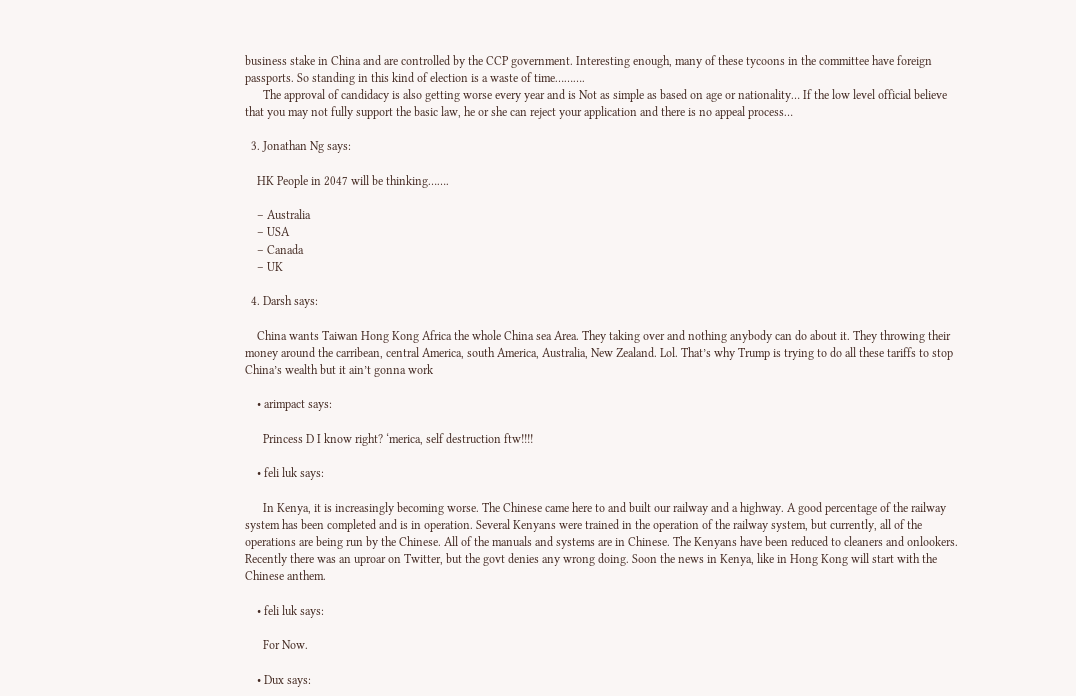business stake in China and are controlled by the CCP government. Interesting enough, many of these tycoons in the committee have foreign passports. So standing in this kind of election is a waste of time……….
      The approval of candidacy is also getting worse every year and is Not as simple as based on age or nationality… If the low level official believe that you may not fully support the basic law, he or she can reject your application and there is no appeal process…

  3. Jonathan Ng says:

    HK People in 2047 will be thinking…….

    – Australia
    – USA
    – Canada
    – UK

  4. Darsh says:

    China wants Taiwan Hong Kong Africa the whole China sea Area. They taking over and nothing anybody can do about it. They throwing their money around the carribean, central America, south America, Australia, New Zealand. Lol. That’s why Trump is trying to do all these tariffs to stop China’s wealth but it ain’t gonna work

    • arimpact says:

      Princess D I know right? ‘merica, self destruction ftw!!!!

    • feli luk says:

      In Kenya, it is increasingly becoming worse. The Chinese came here to and built our railway and a highway. A good percentage of the railway system has been completed and is in operation. Several Kenyans were trained in the operation of the railway system, but currently, all of the operations are being run by the Chinese. All of the manuals and systems are in Chinese. The Kenyans have been reduced to cleaners and onlookers. Recently there was an uproar on Twitter, but the govt denies any wrong doing. Soon the news in Kenya, like in Hong Kong will start with the Chinese anthem.

    • feli luk says:

      For Now.

    • Dux says: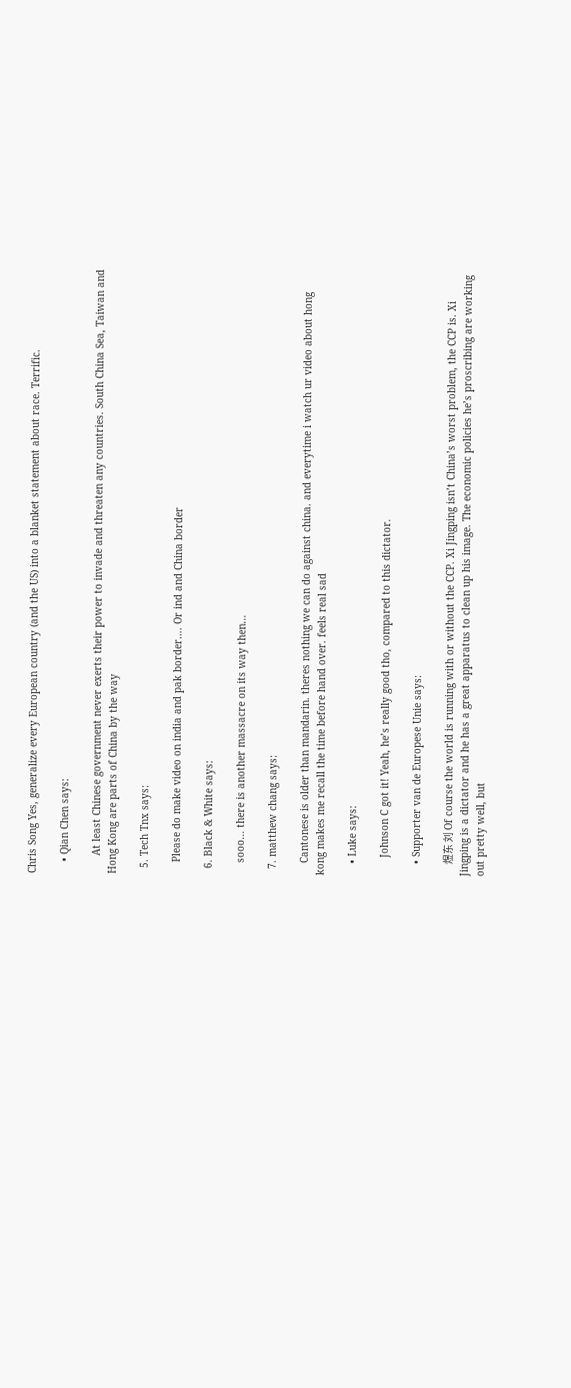Chris Song Yes, generalize every European country (and the US) into a blanket statement about race. Terrific.

    • Qian Chen says:

      At least Chinese government never exerts their power to invade and threaten any countries. South China Sea, Taiwan and Hong Kong are parts of China by the way

  5. Tech Tnx says:

    Please do make video on india and pak border…. Or ind and China border

  6. Black & White says:

    sooo… there is another massacre on its way then…

  7. matthew chang says:

    Cantonese is older than mandarin. theres nothing we can do against china. and everytime i watch ur video about hong kong makes me recall the time before hand over. feels real sad

    • Luke says:

      Johnson C got it! Yeah, he’s really good tho, compared to this dictator.

    • Supporter van de Europese Unie says:

      煜东 刘 Of course the world is running with or without the CCP. Xi Jingping isn’t China’s worst problem, the CCP is. Xi Jingping is a dictator and he has a great apparatus to clean up his image. The economic policies he’s proscribing are working out pretty well, but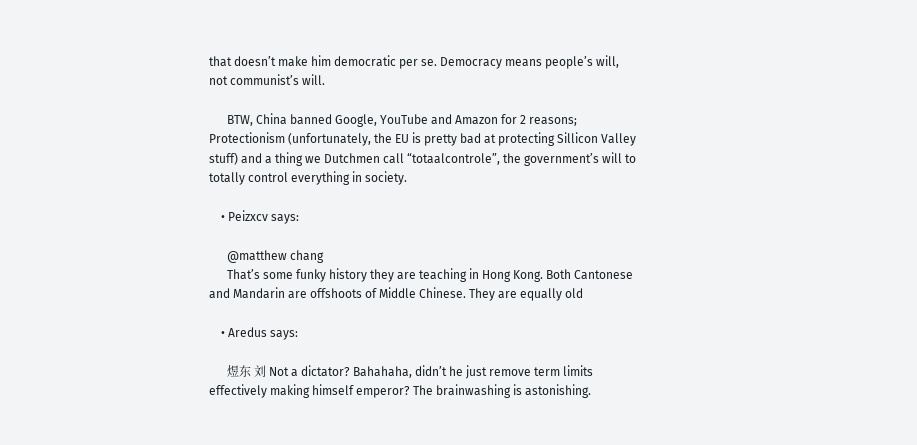that doesn’t make him democratic per se. Democracy means people’s will, not communist’s will.

      BTW, China banned Google, YouTube and Amazon for 2 reasons; Protectionism (unfortunately, the EU is pretty bad at protecting Sillicon Valley stuff) and a thing we Dutchmen call “totaalcontrole”, the government’s will to totally control everything in society.

    • Peizxcv says:

      @matthew chang
      That’s some funky history they are teaching in Hong Kong. Both Cantonese and Mandarin are offshoots of Middle Chinese. They are equally old

    • Aredus says:

      煜东 刘 Not a dictator? Bahahaha, didn’t he just remove term limits effectively making himself emperor? The brainwashing is astonishing.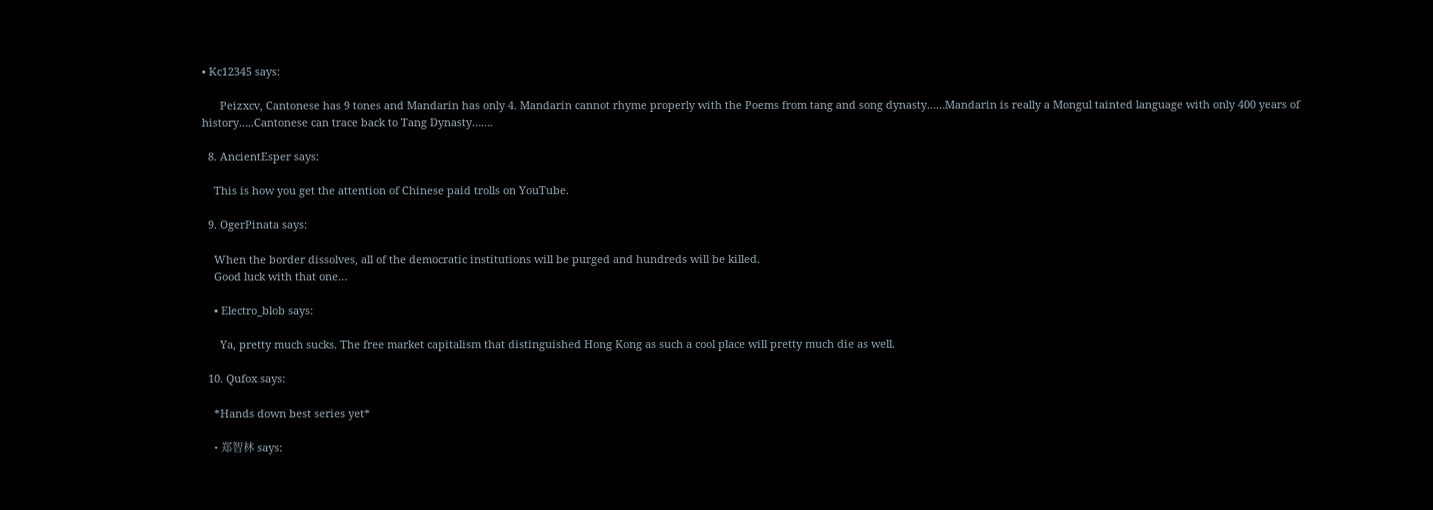• Kc12345 says:

      Peizxcv, Cantonese has 9 tones and Mandarin has only 4. Mandarin cannot rhyme properly with the Poems from tang and song dynasty……Mandarin is really a Mongul tainted language with only 400 years of history…..Cantonese can trace back to Tang Dynasty…….

  8. AncientEsper says:

    This is how you get the attention of Chinese paid trolls on YouTube.

  9. OgerPinata says:

    When the border dissolves, all of the democratic institutions will be purged and hundreds will be killed.
    Good luck with that one…

    • Electro_blob says:

      Ya, pretty much sucks. The free market capitalism that distinguished Hong Kong as such a cool place will pretty much die as well.

  10. Qufox says:

    *Hands down best series yet*

    • 郑智林 says: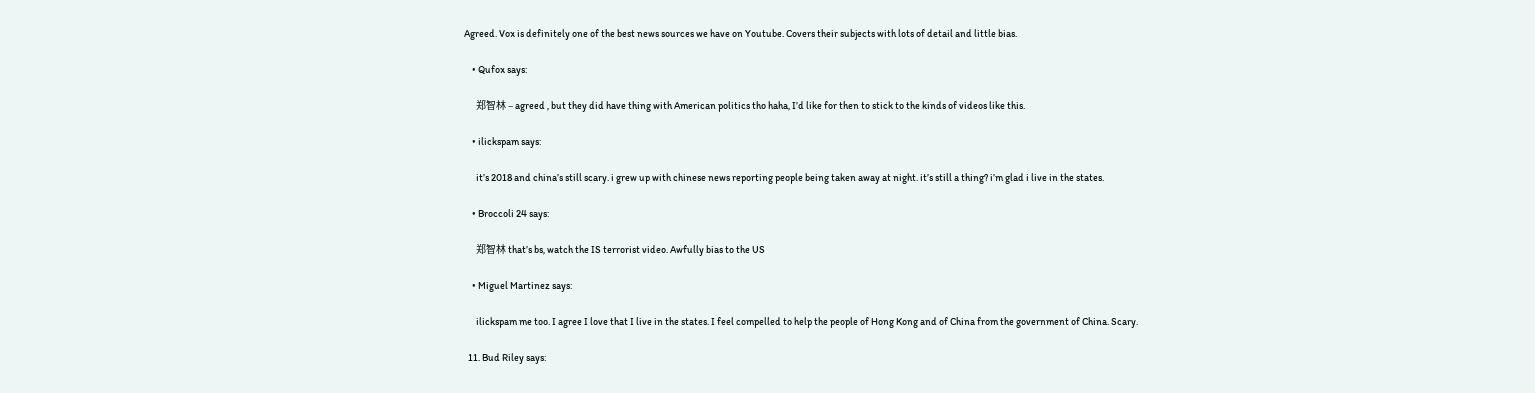Agreed. Vox is definitely one of the best news sources we have on Youtube. Covers their subjects with lots of detail and little bias.

    • Qufox says:

      郑智林 – agreed , but they did have thing with American politics tho haha, I’d like for then to stick to the kinds of videos like this.

    • ilickspam says:

      it’s 2018 and china’s still scary. i grew up with chinese news reporting people being taken away at night. it’s still a thing? i’m glad i live in the states.

    • Broccoli 24 says:

      郑智林 that’s bs, watch the IS terrorist video. Awfully bias to the US

    • Miguel Martinez says:

      ilickspam me too. I agree I love that I live in the states. I feel compelled to help the people of Hong Kong and of China from the government of China. Scary.

  11. Bud Riley says: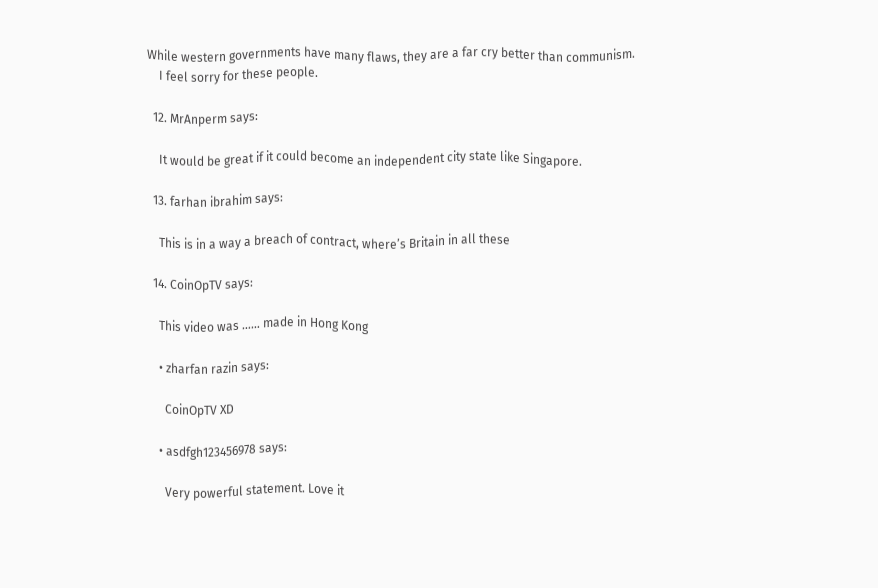While western governments have many flaws, they are a far cry better than communism.
    I feel sorry for these people.

  12. MrAnperm says:

    It would be great if it could become an independent city state like Singapore.

  13. farhan ibrahim says:

    This is in a way a breach of contract, where’s Britain in all these

  14. CoinOpTV says:

    This video was …… made in Hong Kong

    • zharfan razin says:

      CoinOpTV XD

    • asdfgh123456978 says:

      Very powerful statement. Love it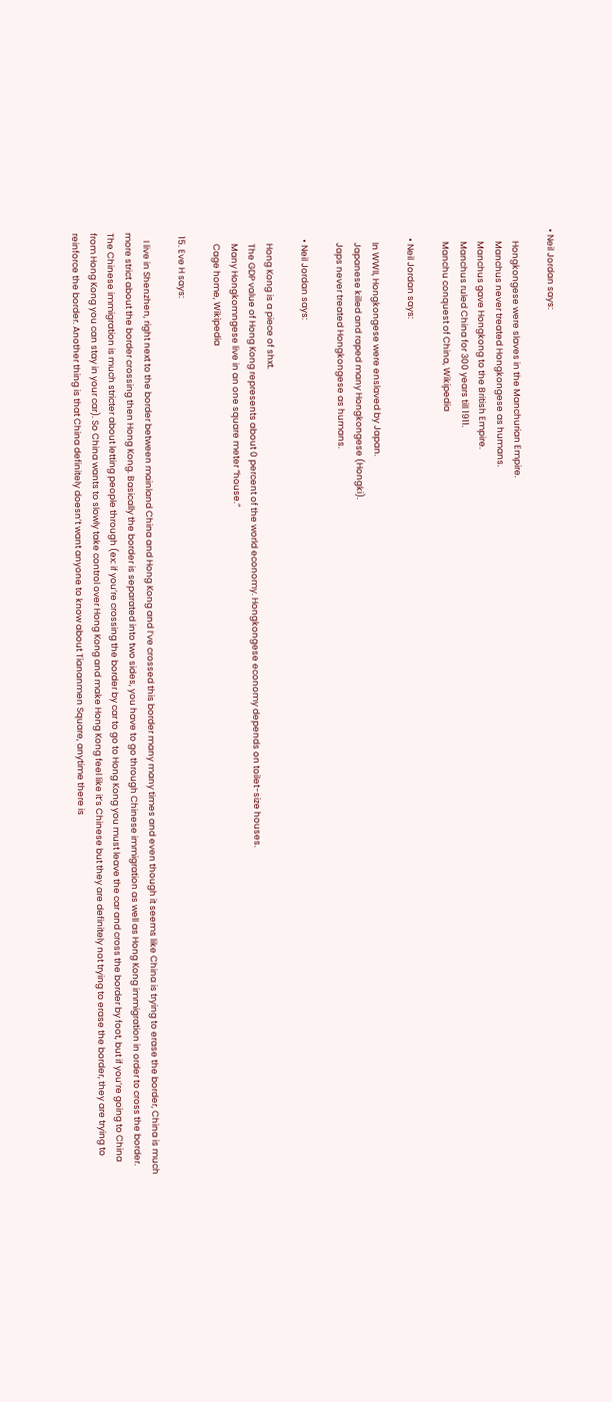• Neil Jordan says:

      Hongkongese were slaves in the Manchurian Empire.
      Manchus never treated Hongkongese as humans.
      Manchus gave Hongkong to the British Empire.
      Manchus ruled China for 300 years till 1911.
      Manchu conquest of China, Wikipedia

    • Neil Jordan says:

      In WWII, Hongkongese were enslaved by Japan.
      Japanese killed and raped many Hongkongese (Hongki).
      Japs never treated Hongkongese as humans.

    • Neil Jordan says:

      Hong Kong is a piece of shxt.
      The GDP value of Hong Kong represents about 0 percent of the world economy. Hongkongese economy depends on toilet-size houses.
      Many Hongkomngese live in an one square meter “house.”
      Cage home, Wikipedia

  15. Eve H says:

    I live in Shenzhen, right next to the border between mainland China and Hong Kong and I’ve crossed this border many many times and even though it seems like China is trying to erase the border, China is much more strict about the border crossing then Hong Kong. Basically the border is separated into two sides, you have to go through Chinese immigration as well as Hong Kong immigration in order to cross the border. The Chinese immigration is much stricter about letting people through (ex: if you’re crossing the border by car to go to Hong Kong you must leave the car and cross the border by foot, but if you’re going to China from Hong Kong you can stay in your car). So China wants to slowly take control over Hong Kong and make Hong Kong feel like it’s Chinese but they are definitely not trying to erase the border, they are trying to reinforce the border. Another thing is that China definitely doesn’t want anyone to know about Tiananmen Square, anytime there is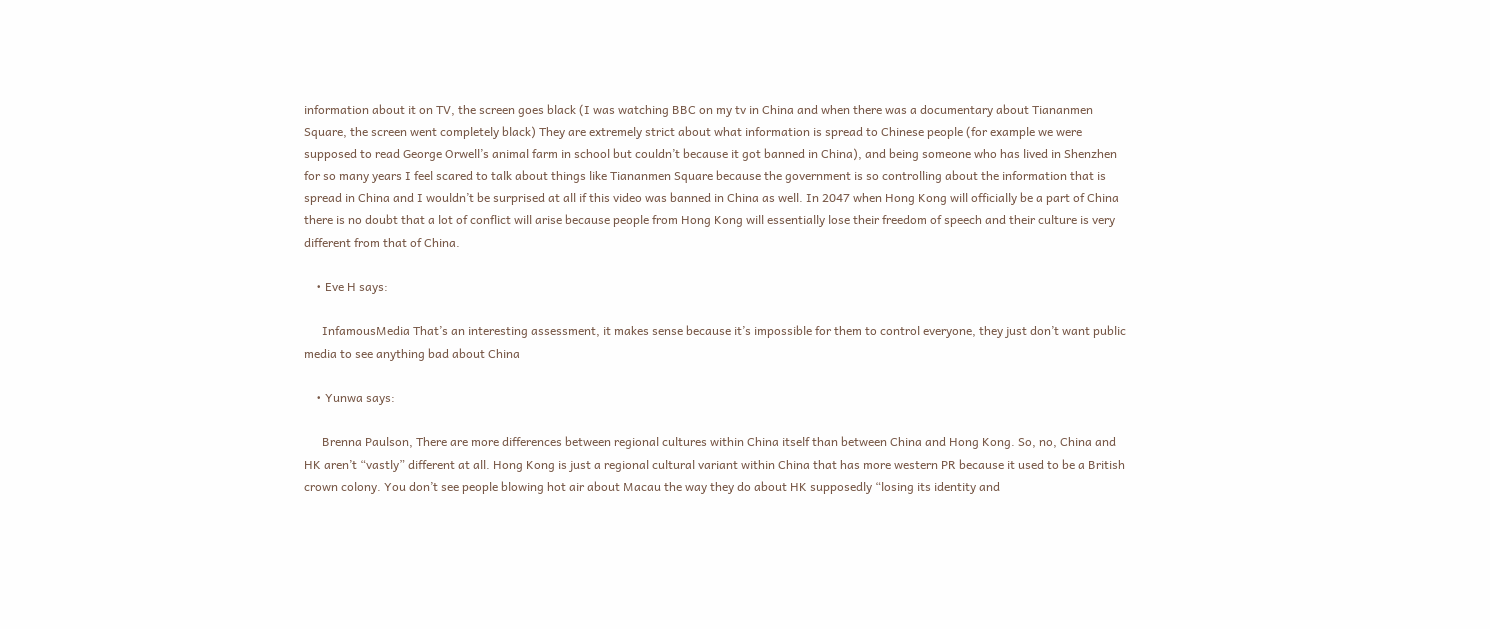information about it on TV, the screen goes black (I was watching BBC on my tv in China and when there was a documentary about Tiananmen Square, the screen went completely black) They are extremely strict about what information is spread to Chinese people (for example we were supposed to read George Orwell’s animal farm in school but couldn’t because it got banned in China), and being someone who has lived in Shenzhen for so many years I feel scared to talk about things like Tiananmen Square because the government is so controlling about the information that is spread in China and I wouldn’t be surprised at all if this video was banned in China as well. In 2047 when Hong Kong will officially be a part of China there is no doubt that a lot of conflict will arise because people from Hong Kong will essentially lose their freedom of speech and their culture is very different from that of China.

    • Eve H says:

      InfamousMedia That’s an interesting assessment, it makes sense because it’s impossible for them to control everyone, they just don’t want public media to see anything bad about China

    • Yunwa says:

      Brenna Paulson, There are more differences between regional cultures within China itself than between China and Hong Kong. So, no, China and HK aren’t “vastly” different at all. Hong Kong is just a regional cultural variant within China that has more western PR because it used to be a British crown colony. You don’t see people blowing hot air about Macau the way they do about HK supposedly “losing its identity and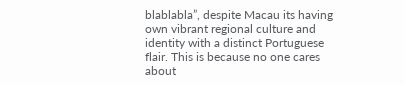blablabla”, despite Macau its having own vibrant regional culture and identity with a distinct Portuguese flair. This is because no one cares about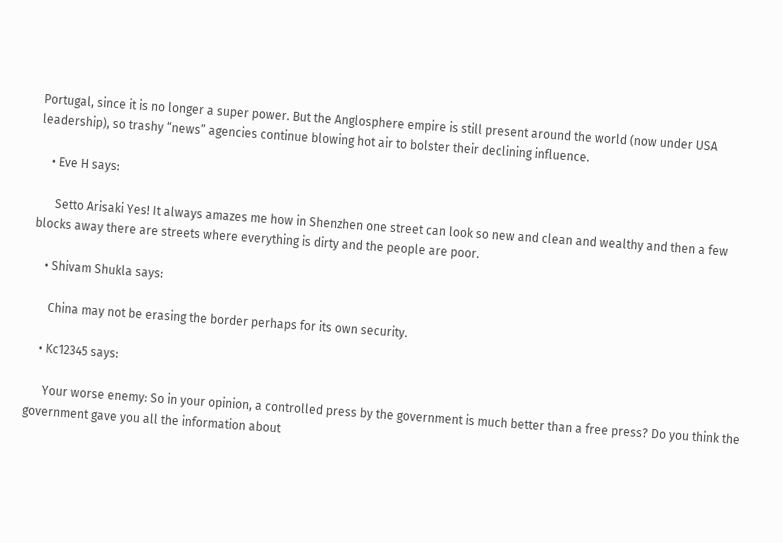Portugal, since it is no longer a super power. But the Anglosphere empire is still present around the world (now under USA leadership), so trashy “news” agencies continue blowing hot air to bolster their declining influence.

    • Eve H says:

      Setto Arisaki Yes! It always amazes me how in Shenzhen one street can look so new and clean and wealthy and then a few blocks away there are streets where everything is dirty and the people are poor.

    • Shivam Shukla says:

      China may not be erasing the border perhaps for its own security.

    • Kc12345 says:

      Your worse enemy: So in your opinion, a controlled press by the government is much better than a free press? Do you think the government gave you all the information about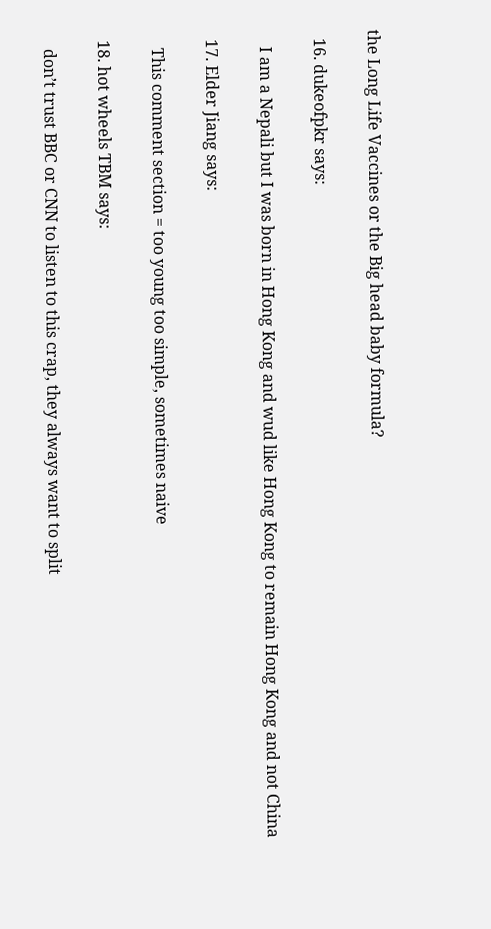the Long Life Vaccines or the Big head baby formula?

  16. dukeofpkr says:

    I am a Nepali but I was born in Hong Kong and wud like Hong Kong to remain Hong Kong and not China

  17. Elder Jiang says:

    This comment section = too young too simple, sometimes naive

  18. hot wheels TBM says:

    don’t trust BBC or CNN to listen to this crap, they always want to split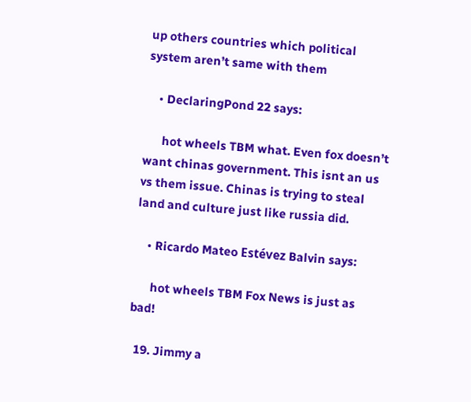up others countries which political system aren’t same with them

    • DeclaringPond 22 says:

      hot wheels TBM what. Even fox doesn’t want chinas government. This isnt an us vs them issue. Chinas is trying to steal land and culture just like russia did.

    • Ricardo Mateo Estévez Balvin says:

      hot wheels TBM Fox News is just as bad!

  19. Jimmy a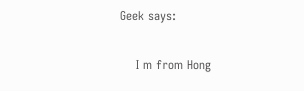Geek says:

    I m from Hong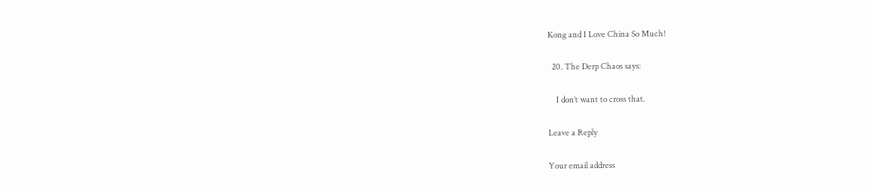Kong and I Love China So Much!

  20. The Derp Chaos says:

    I don’t want to cross that.

Leave a Reply

Your email address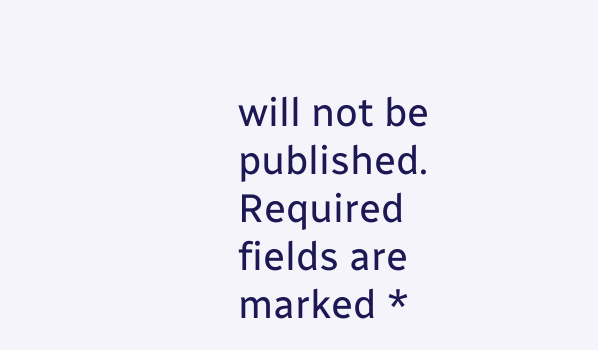will not be published. Required fields are marked *